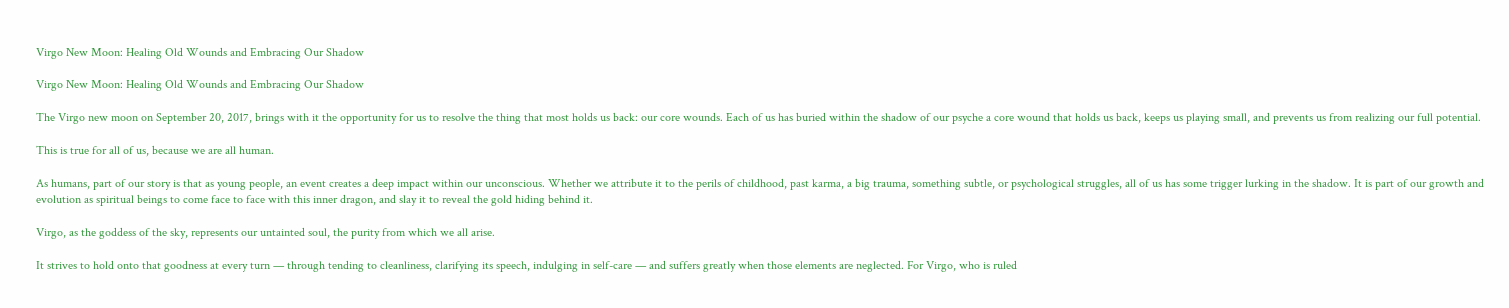Virgo New Moon: Healing Old Wounds and Embracing Our Shadow

Virgo New Moon: Healing Old Wounds and Embracing Our Shadow

The Virgo new moon on September 20, 2017, brings with it the opportunity for us to resolve the thing that most holds us back: our core wounds. Each of us has buried within the shadow of our psyche a core wound that holds us back, keeps us playing small, and prevents us from realizing our full potential.

This is true for all of us, because we are all human.

As humans, part of our story is that as young people, an event creates a deep impact within our unconscious. Whether we attribute it to the perils of childhood, past karma, a big trauma, something subtle, or psychological struggles, all of us has some trigger lurking in the shadow. It is part of our growth and evolution as spiritual beings to come face to face with this inner dragon, and slay it to reveal the gold hiding behind it.

Virgo, as the goddess of the sky, represents our untainted soul, the purity from which we all arise.

It strives to hold onto that goodness at every turn — through tending to cleanliness, clarifying its speech, indulging in self-care — and suffers greatly when those elements are neglected. For Virgo, who is ruled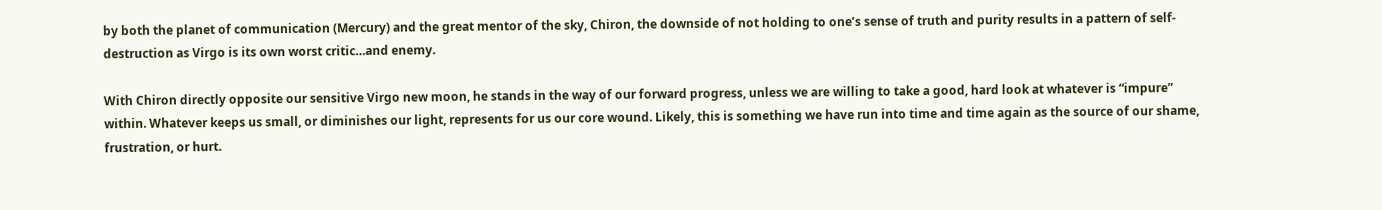by both the planet of communication (Mercury) and the great mentor of the sky, Chiron, the downside of not holding to one’s sense of truth and purity results in a pattern of self-destruction as Virgo is its own worst critic…and enemy.

With Chiron directly opposite our sensitive Virgo new moon, he stands in the way of our forward progress, unless we are willing to take a good, hard look at whatever is “impure” within. Whatever keeps us small, or diminishes our light, represents for us our core wound. Likely, this is something we have run into time and time again as the source of our shame, frustration, or hurt.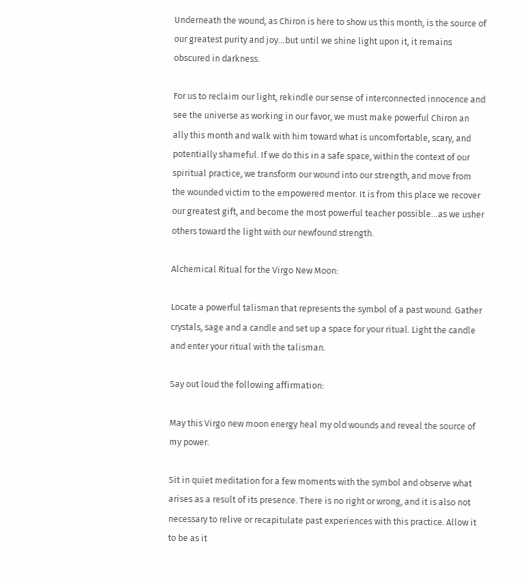Underneath the wound, as Chiron is here to show us this month, is the source of our greatest purity and joy…but until we shine light upon it, it remains obscured in darkness.

For us to reclaim our light, rekindle our sense of interconnected innocence and see the universe as working in our favor, we must make powerful Chiron an ally this month and walk with him toward what is uncomfortable, scary, and potentially shameful. If we do this in a safe space, within the context of our spiritual practice, we transform our wound into our strength, and move from the wounded victim to the empowered mentor. It is from this place we recover our greatest gift, and become the most powerful teacher possible…as we usher others toward the light with our newfound strength.

Alchemical Ritual for the Virgo New Moon:

Locate a powerful talisman that represents the symbol of a past wound. Gather crystals, sage and a candle and set up a space for your ritual. Light the candle and enter your ritual with the talisman.

Say out loud the following affirmation:

May this Virgo new moon energy heal my old wounds and reveal the source of my power.

Sit in quiet meditation for a few moments with the symbol and observe what arises as a result of its presence. There is no right or wrong, and it is also not necessary to relive or recapitulate past experiences with this practice. Allow it to be as it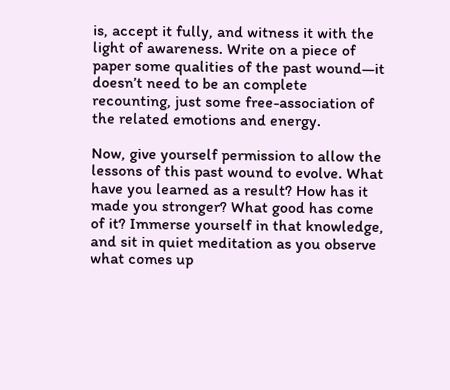is, accept it fully, and witness it with the light of awareness. Write on a piece of paper some qualities of the past wound—it doesn’t need to be an complete recounting, just some free-association of the related emotions and energy.

Now, give yourself permission to allow the lessons of this past wound to evolve. What have you learned as a result? How has it made you stronger? What good has come of it? Immerse yourself in that knowledge, and sit in quiet meditation as you observe what comes up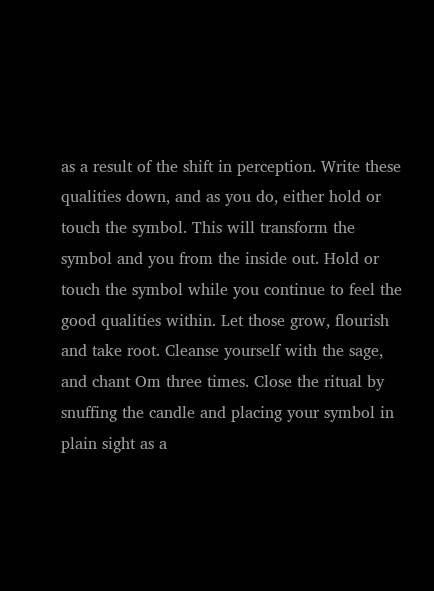as a result of the shift in perception. Write these qualities down, and as you do, either hold or touch the symbol. This will transform the symbol and you from the inside out. Hold or touch the symbol while you continue to feel the good qualities within. Let those grow, flourish and take root. Cleanse yourself with the sage, and chant Om three times. Close the ritual by snuffing the candle and placing your symbol in plain sight as a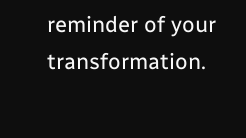reminder of your transformation.